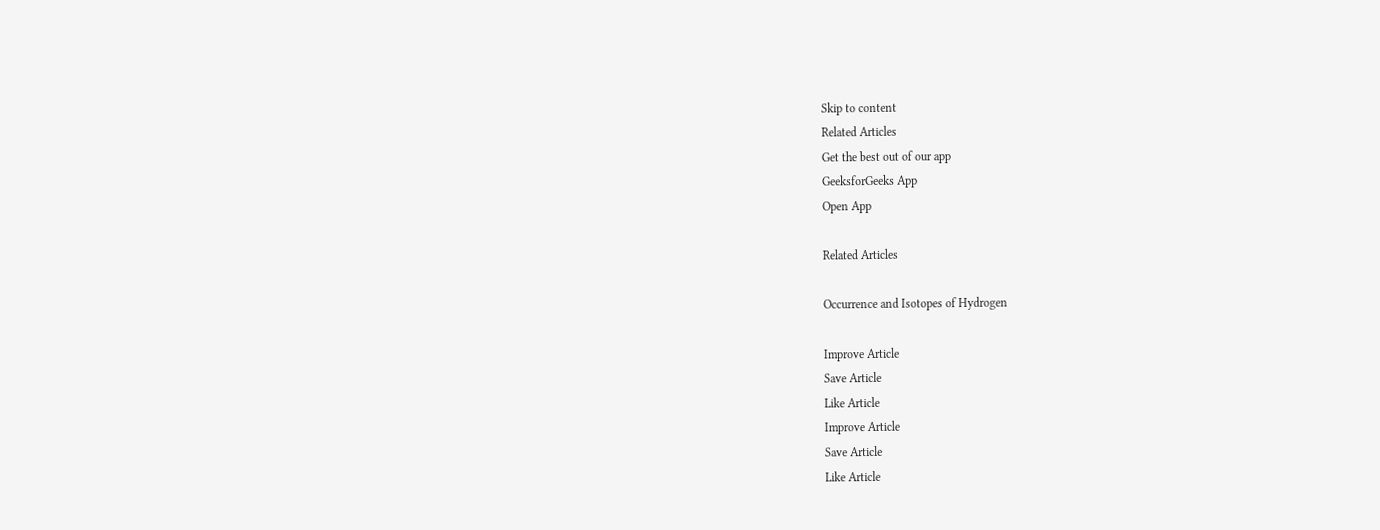Skip to content
Related Articles
Get the best out of our app
GeeksforGeeks App
Open App

Related Articles

Occurrence and Isotopes of Hydrogen

Improve Article
Save Article
Like Article
Improve Article
Save Article
Like Article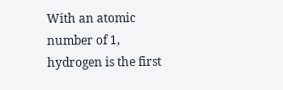With an atomic number of 1, hydrogen is the first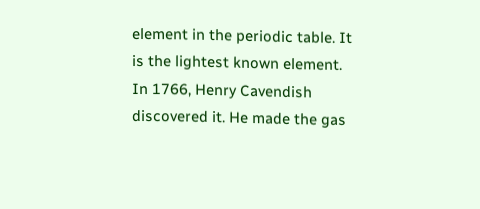element in the periodic table. It is the lightest known element. In 1766, Henry Cavendish discovered it. He made the gas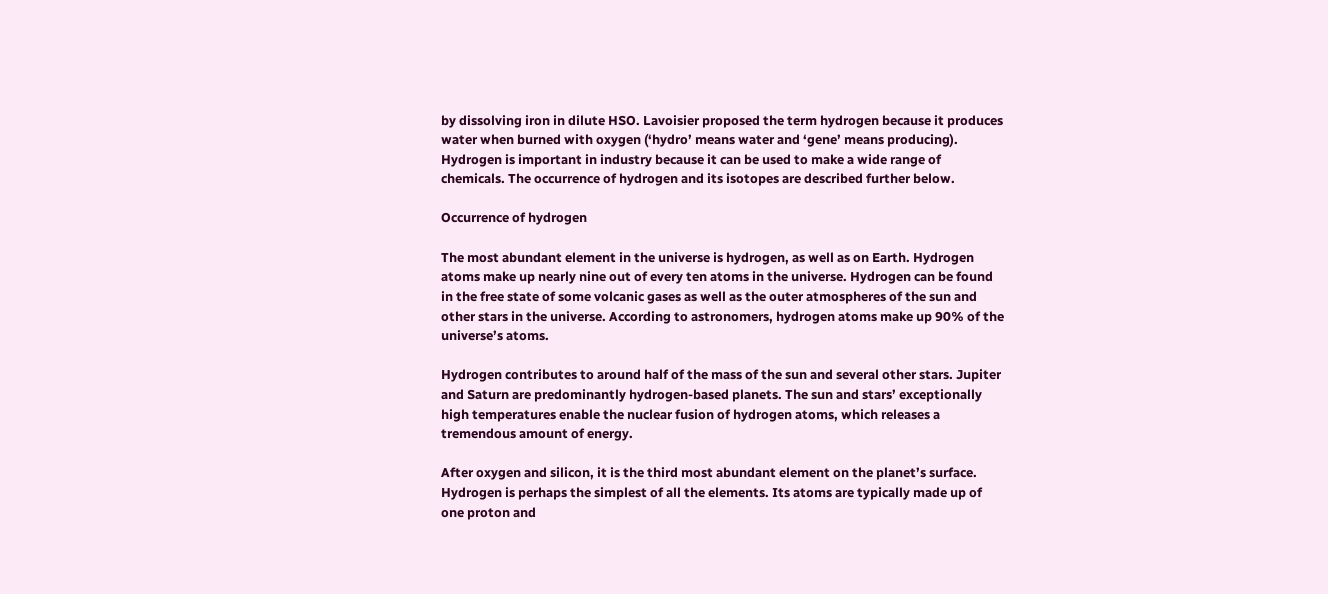by dissolving iron in dilute HSO. Lavoisier proposed the term hydrogen because it produces water when burned with oxygen (‘hydro’ means water and ‘gene’ means producing). Hydrogen is important in industry because it can be used to make a wide range of chemicals. The occurrence of hydrogen and its isotopes are described further below.

Occurrence of hydrogen

The most abundant element in the universe is hydrogen, as well as on Earth. Hydrogen atoms make up nearly nine out of every ten atoms in the universe. Hydrogen can be found in the free state of some volcanic gases as well as the outer atmospheres of the sun and other stars in the universe. According to astronomers, hydrogen atoms make up 90% of the universe’s atoms.

Hydrogen contributes to around half of the mass of the sun and several other stars. Jupiter and Saturn are predominantly hydrogen-based planets. The sun and stars’ exceptionally high temperatures enable the nuclear fusion of hydrogen atoms, which releases a tremendous amount of energy.

After oxygen and silicon, it is the third most abundant element on the planet’s surface. Hydrogen is perhaps the simplest of all the elements. Its atoms are typically made up of one proton and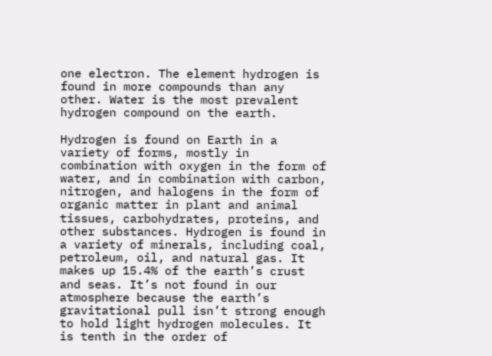one electron. The element hydrogen is found in more compounds than any other. Water is the most prevalent hydrogen compound on the earth.

Hydrogen is found on Earth in a variety of forms, mostly in combination with oxygen in the form of water, and in combination with carbon, nitrogen, and halogens in the form of organic matter in plant and animal tissues, carbohydrates, proteins, and other substances. Hydrogen is found in a variety of minerals, including coal, petroleum, oil, and natural gas. It makes up 15.4% of the earth’s crust and seas. It’s not found in our atmosphere because the earth’s gravitational pull isn’t strong enough to hold light hydrogen molecules. It is tenth in the order of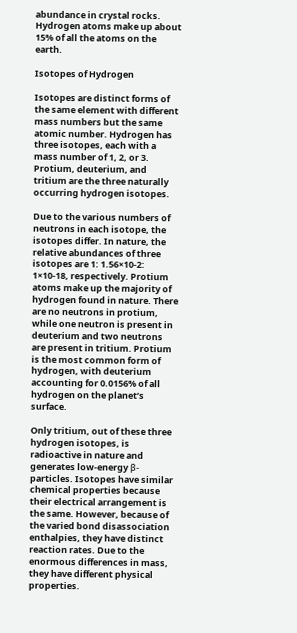abundance in crystal rocks. Hydrogen atoms make up about 15% of all the atoms on the earth.

Isotopes of Hydrogen

Isotopes are distinct forms of the same element with different mass numbers but the same atomic number. Hydrogen has three isotopes, each with a mass number of 1, 2, or 3. Protium, deuterium, and tritium are the three naturally occurring hydrogen isotopes.

Due to the various numbers of neutrons in each isotope, the isotopes differ. In nature, the relative abundances of three isotopes are 1: 1.56×10-2: 1×10-18, respectively. Protium atoms make up the majority of hydrogen found in nature. There are no neutrons in protium, while one neutron is present in deuterium and two neutrons are present in tritium. Protium is the most common form of hydrogen, with deuterium accounting for 0.0156% of all hydrogen on the planet’s surface.

Only tritium, out of these three hydrogen isotopes, is radioactive in nature and generates low-energy β-particles. Isotopes have similar chemical properties because their electrical arrangement is the same. However, because of the varied bond disassociation enthalpies, they have distinct reaction rates. Due to the enormous differences in mass, they have different physical properties.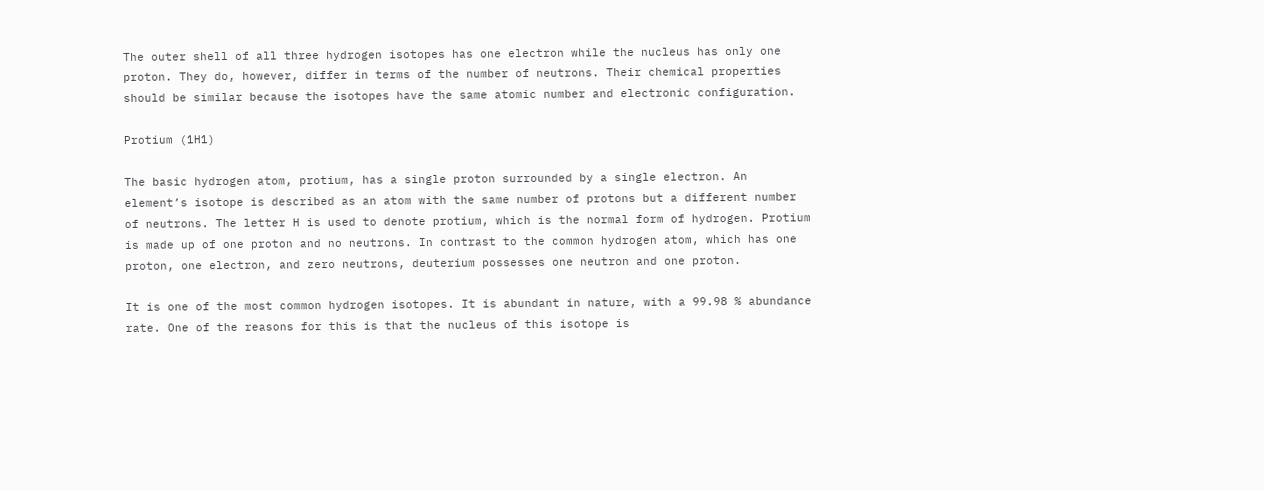The outer shell of all three hydrogen isotopes has one electron while the nucleus has only one proton. They do, however, differ in terms of the number of neutrons. Their chemical properties should be similar because the isotopes have the same atomic number and electronic configuration.

Protium (1H1)

The basic hydrogen atom, protium, has a single proton surrounded by a single electron. An element’s isotope is described as an atom with the same number of protons but a different number of neutrons. The letter H is used to denote protium, which is the normal form of hydrogen. Protium is made up of one proton and no neutrons. In contrast to the common hydrogen atom, which has one proton, one electron, and zero neutrons, deuterium possesses one neutron and one proton.

It is one of the most common hydrogen isotopes. It is abundant in nature, with a 99.98 % abundance rate. One of the reasons for this is that the nucleus of this isotope is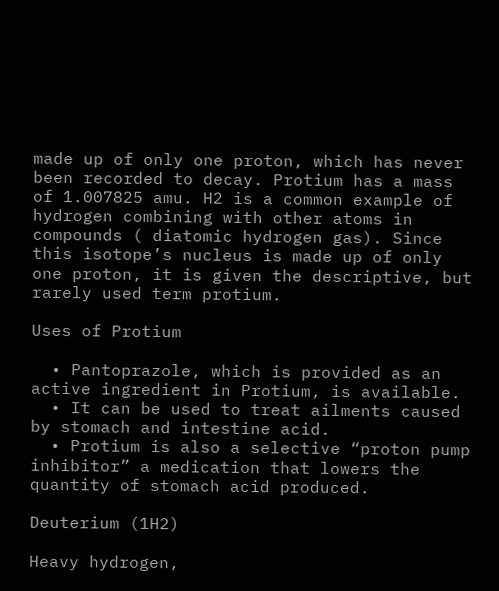made up of only one proton, which has never been recorded to decay. Protium has a mass of 1.007825 amu. H2 is a common example of hydrogen combining with other atoms in compounds ( diatomic hydrogen gas). Since this isotope’s nucleus is made up of only one proton, it is given the descriptive, but rarely used term protium.

Uses of Protium

  • Pantoprazole, which is provided as an active ingredient in Protium, is available.
  • It can be used to treat ailments caused by stomach and intestine acid.
  • Protium is also a selective “proton pump inhibitor” a medication that lowers the quantity of stomach acid produced.

Deuterium (1H2)

Heavy hydrogen,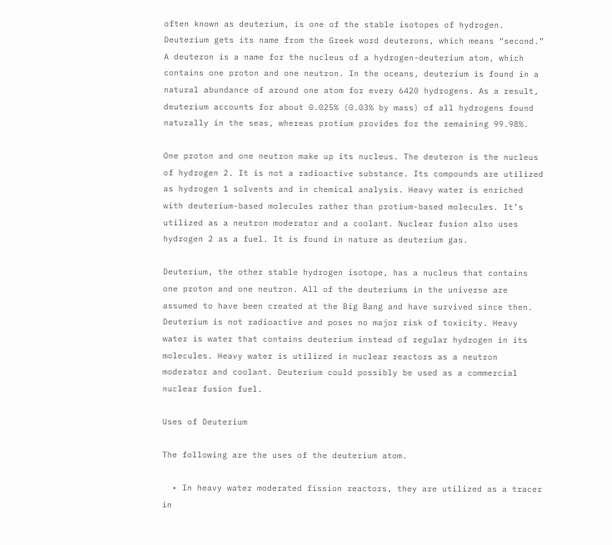often known as deuterium, is one of the stable isotopes of hydrogen. Deuterium gets its name from the Greek word deuterons, which means “second.” A deuteron is a name for the nucleus of a hydrogen-deuterium atom, which contains one proton and one neutron. In the oceans, deuterium is found in a natural abundance of around one atom for every 6420 hydrogens. As a result, deuterium accounts for about 0.025% (0.03% by mass) of all hydrogens found naturally in the seas, whereas protium provides for the remaining 99.98%.

One proton and one neutron make up its nucleus. The deuteron is the nucleus of hydrogen 2. It is not a radioactive substance. Its compounds are utilized as hydrogen 1 solvents and in chemical analysis. Heavy water is enriched with deuterium-based molecules rather than protium-based molecules. It’s utilized as a neutron moderator and a coolant. Nuclear fusion also uses hydrogen 2 as a fuel. It is found in nature as deuterium gas.

Deuterium, the other stable hydrogen isotope, has a nucleus that contains one proton and one neutron. All of the deuteriums in the universe are assumed to have been created at the Big Bang and have survived since then. Deuterium is not radioactive and poses no major risk of toxicity. Heavy water is water that contains deuterium instead of regular hydrogen in its molecules. Heavy water is utilized in nuclear reactors as a neutron moderator and coolant. Deuterium could possibly be used as a commercial nuclear fusion fuel.

Uses of Deuterium

The following are the uses of the deuterium atom.

  • In heavy water moderated fission reactors, they are utilized as a tracer in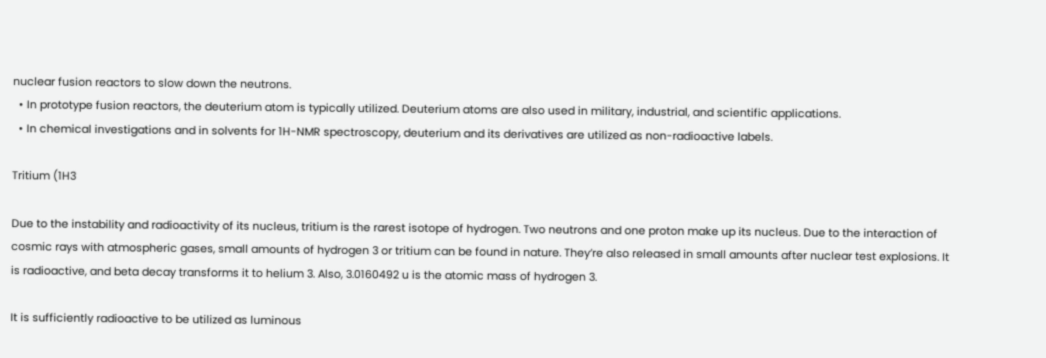nuclear fusion reactors to slow down the neutrons.
  • In prototype fusion reactors, the deuterium atom is typically utilized. Deuterium atoms are also used in military, industrial, and scientific applications.
  • In chemical investigations and in solvents for 1H-NMR spectroscopy, deuterium and its derivatives are utilized as non-radioactive labels.

Tritium (1H3

Due to the instability and radioactivity of its nucleus, tritium is the rarest isotope of hydrogen. Two neutrons and one proton make up its nucleus. Due to the interaction of cosmic rays with atmospheric gases, small amounts of hydrogen 3 or tritium can be found in nature. They’re also released in small amounts after nuclear test explosions. It is radioactive, and beta decay transforms it to helium 3. Also, 3.0160492 u is the atomic mass of hydrogen 3.

It is sufficiently radioactive to be utilized as luminous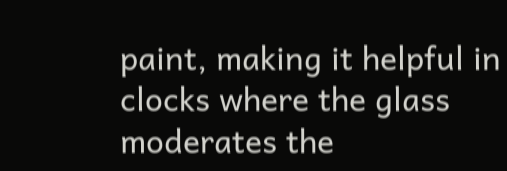paint, making it helpful in clocks where the glass moderates the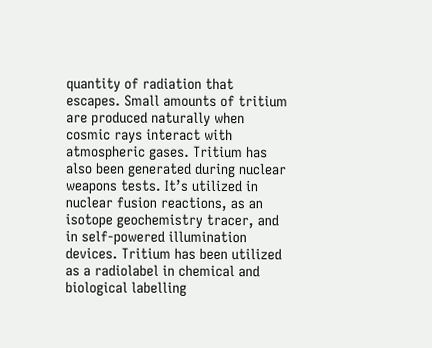quantity of radiation that escapes. Small amounts of tritium are produced naturally when cosmic rays interact with atmospheric gases. Tritium has also been generated during nuclear weapons tests. It’s utilized in nuclear fusion reactions, as an isotope geochemistry tracer, and in self-powered illumination devices. Tritium has been utilized as a radiolabel in chemical and biological labelling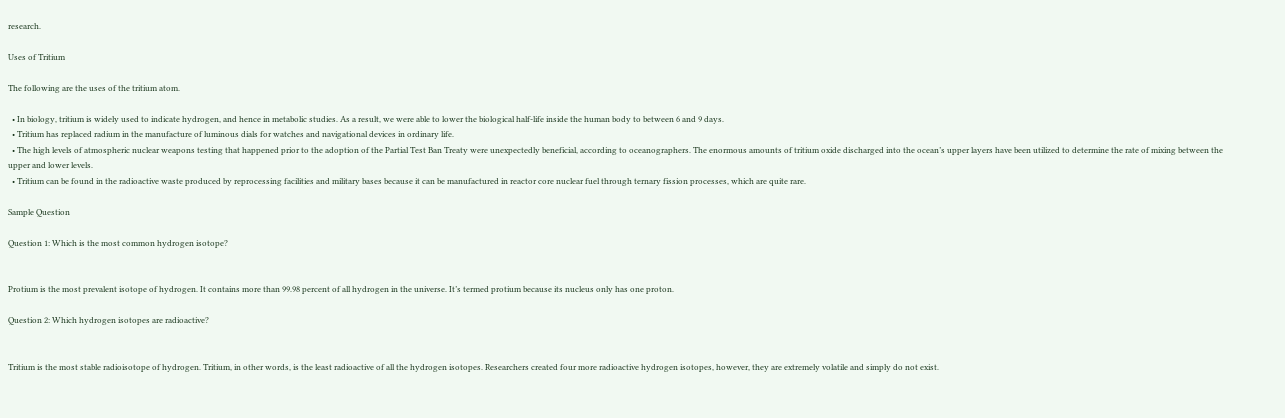research.

Uses of Tritium

The following are the uses of the tritium atom.

  • In biology, tritium is widely used to indicate hydrogen, and hence in metabolic studies. As a result, we were able to lower the biological half-life inside the human body to between 6 and 9 days.
  • Tritium has replaced radium in the manufacture of luminous dials for watches and navigational devices in ordinary life.
  • The high levels of atmospheric nuclear weapons testing that happened prior to the adoption of the Partial Test Ban Treaty were unexpectedly beneficial, according to oceanographers. The enormous amounts of tritium oxide discharged into the ocean’s upper layers have been utilized to determine the rate of mixing between the upper and lower levels.
  • Tritium can be found in the radioactive waste produced by reprocessing facilities and military bases because it can be manufactured in reactor core nuclear fuel through ternary fission processes, which are quite rare.

Sample Question

Question 1: Which is the most common hydrogen isotope?


Protium is the most prevalent isotope of hydrogen. It contains more than 99.98 percent of all hydrogen in the universe. It’s termed protium because its nucleus only has one proton.

Question 2: Which hydrogen isotopes are radioactive?


Tritium is the most stable radioisotope of hydrogen. Tritium, in other words, is the least radioactive of all the hydrogen isotopes. Researchers created four more radioactive hydrogen isotopes, however, they are extremely volatile and simply do not exist.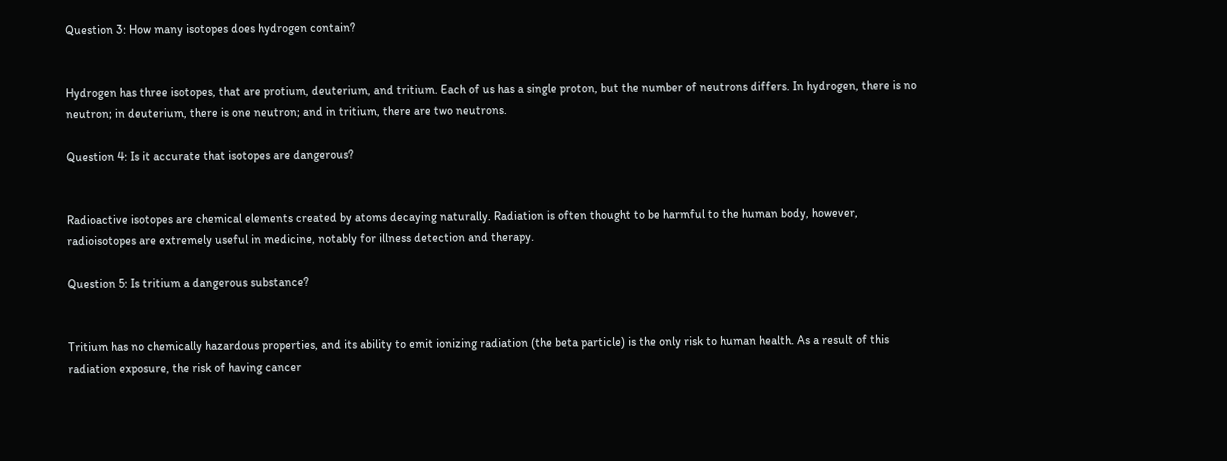Question 3: How many isotopes does hydrogen contain?


Hydrogen has three isotopes, that are protium, deuterium, and tritium. Each of us has a single proton, but the number of neutrons differs. In hydrogen, there is no neutron; in deuterium, there is one neutron; and in tritium, there are two neutrons.

Question 4: Is it accurate that isotopes are dangerous?


Radioactive isotopes are chemical elements created by atoms decaying naturally. Radiation is often thought to be harmful to the human body, however, radioisotopes are extremely useful in medicine, notably for illness detection and therapy.

Question 5: Is tritium a dangerous substance?


Tritium has no chemically hazardous properties, and its ability to emit ionizing radiation (the beta particle) is the only risk to human health. As a result of this radiation exposure, the risk of having cancer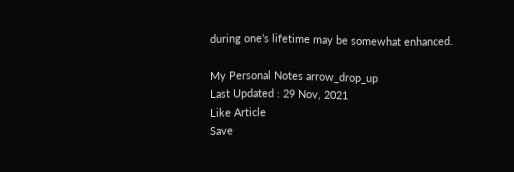during one’s lifetime may be somewhat enhanced.

My Personal Notes arrow_drop_up
Last Updated : 29 Nov, 2021
Like Article
Save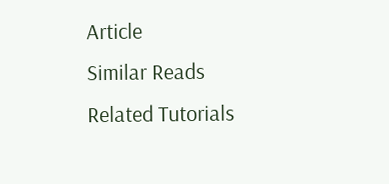Article
Similar Reads
Related Tutorials